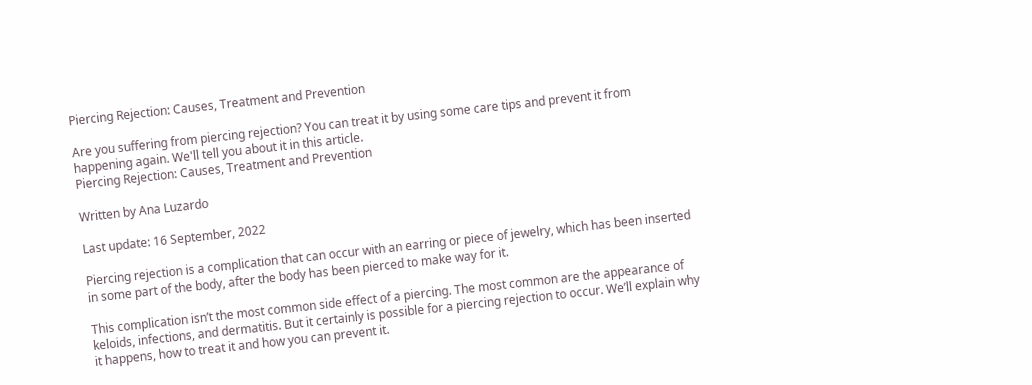Piercing Rejection: Causes, Treatment and Prevention

Are you suffering from piercing rejection? You can treat it by using some care tips and prevent it from happening again. We'll tell you about it in this article.
Piercing Rejection: Causes, Treatment and Prevention

Written by Ana Luzardo

Last update: 16 September, 2022

Piercing rejection is a complication that can occur with an earring or piece of jewelry, which has been inserted in some part of the body, after the body has been pierced to make way for it.

This complication isn’t the most common side effect of a piercing. The most common are the appearance of keloids, infections, and dermatitis. But it certainly is possible for a piercing rejection to occur. We’ll explain why it happens, how to treat it and how you can prevent it.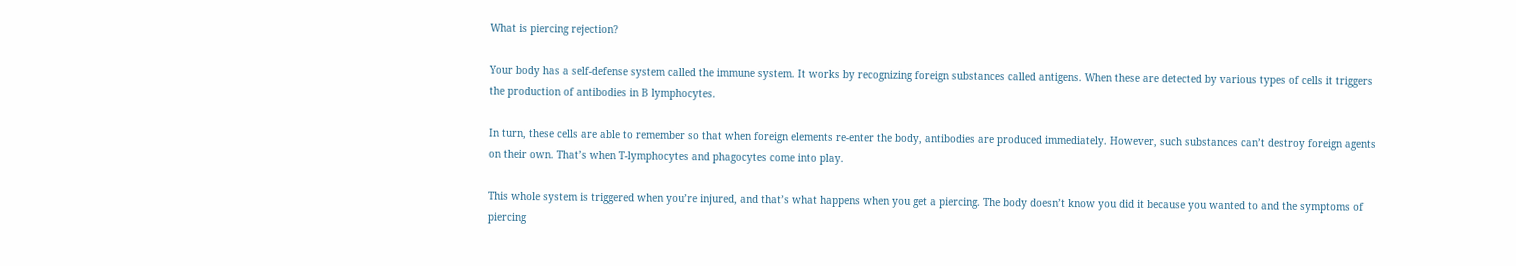What is piercing rejection?

Your body has a self-defense system called the immune system. It works by recognizing foreign substances called antigens. When these are detected by various types of cells it triggers the production of antibodies in B lymphocytes.

In turn, these cells are able to remember so that when foreign elements re-enter the body, antibodies are produced immediately. However, such substances can’t destroy foreign agents on their own. That’s when T-lymphocytes and phagocytes come into play.

This whole system is triggered when you’re injured, and that’s what happens when you get a piercing. The body doesn’t know you did it because you wanted to and the symptoms of piercing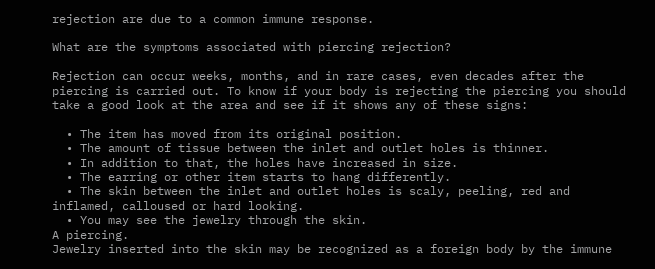rejection are due to a common immune response.

What are the symptoms associated with piercing rejection?

Rejection can occur weeks, months, and in rare cases, even decades after the piercing is carried out. To know if your body is rejecting the piercing you should take a good look at the area and see if it shows any of these signs:

  • The item has moved from its original position.
  • The amount of tissue between the inlet and outlet holes is thinner.
  • In addition to that, the holes have increased in size.
  • The earring or other item starts to hang differently.
  • The skin between the inlet and outlet holes is scaly, peeling, red and inflamed, calloused or hard looking.
  • You may see the jewelry through the skin.
A piercing.
Jewelry inserted into the skin may be recognized as a foreign body by the immune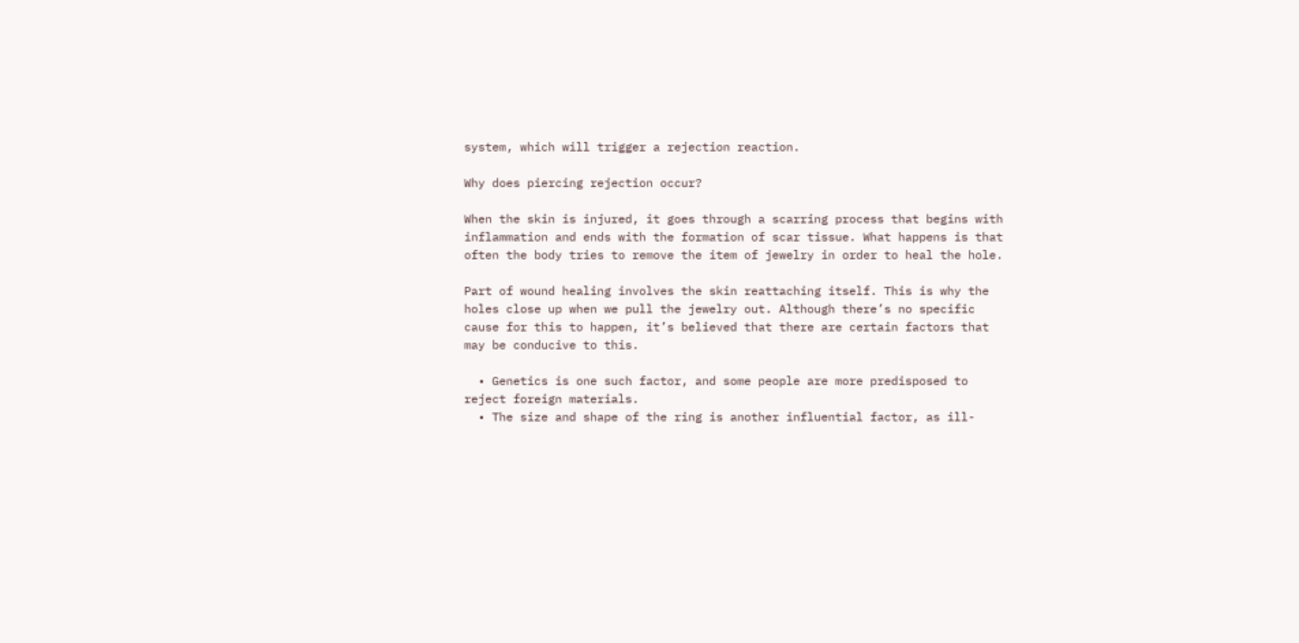system, which will trigger a rejection reaction.

Why does piercing rejection occur?

When the skin is injured, it goes through a scarring process that begins with inflammation and ends with the formation of scar tissue. What happens is that often the body tries to remove the item of jewelry in order to heal the hole.

Part of wound healing involves the skin reattaching itself. This is why the holes close up when we pull the jewelry out. Although there’s no specific cause for this to happen, it’s believed that there are certain factors that may be conducive to this.

  • Genetics is one such factor, and some people are more predisposed to reject foreign materials.
  • The size and shape of the ring is another influential factor, as ill-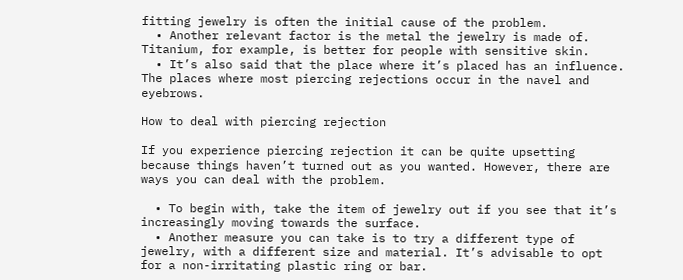fitting jewelry is often the initial cause of the problem.
  • Another relevant factor is the metal the jewelry is made of. Titanium, for example, is better for people with sensitive skin.
  • It’s also said that the place where it’s placed has an influence. The places where most piercing rejections occur in the navel and eyebrows.

How to deal with piercing rejection

If you experience piercing rejection it can be quite upsetting because things haven’t turned out as you wanted. However, there are ways you can deal with the problem.

  • To begin with, take the item of jewelry out if you see that it’s increasingly moving towards the surface.
  • Another measure you can take is to try a different type of jewelry, with a different size and material. It’s advisable to opt for a non-irritating plastic ring or bar.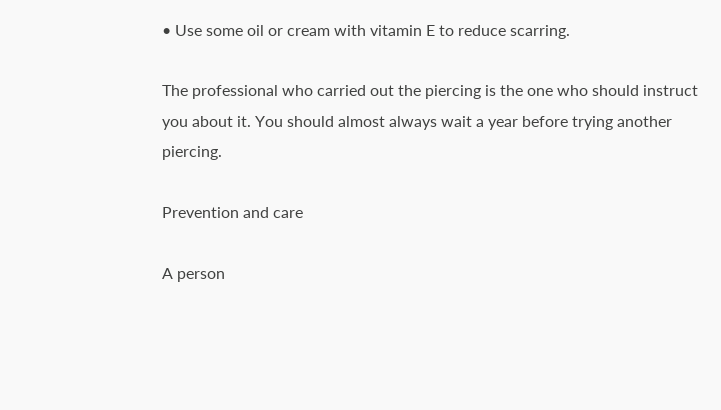• Use some oil or cream with vitamin E to reduce scarring.

The professional who carried out the piercing is the one who should instruct you about it. You should almost always wait a year before trying another piercing.

Prevention and care

A person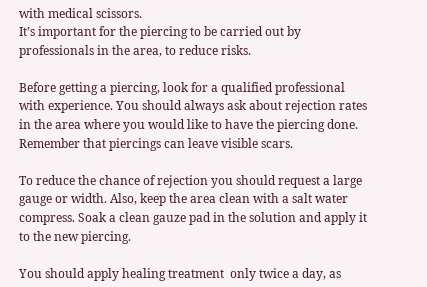with medical scissors.
It’s important for the piercing to be carried out by professionals in the area, to reduce risks.

Before getting a piercing, look for a qualified professional with experience. You should always ask about rejection rates in the area where you would like to have the piercing done. Remember that piercings can leave visible scars.

To reduce the chance of rejection you should request a large gauge or width. Also, keep the area clean with a salt water compress. Soak a clean gauze pad in the solution and apply it to the new piercing.

You should apply healing treatment  only twice a day, as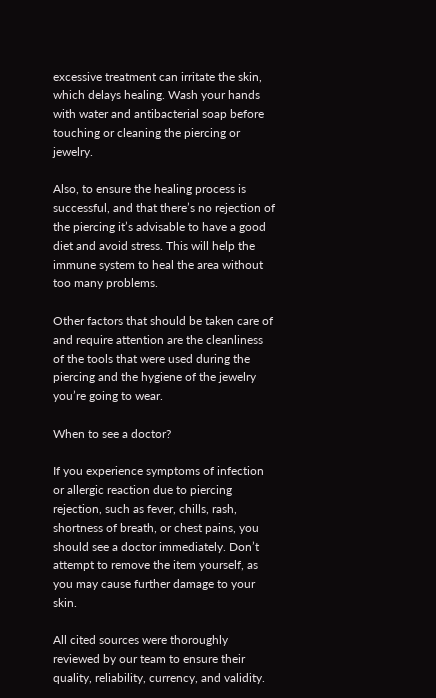excessive treatment can irritate the skin, which delays healing. Wash your hands with water and antibacterial soap before touching or cleaning the piercing or jewelry.

Also, to ensure the healing process is successful, and that there’s no rejection of the piercing it’s advisable to have a good diet and avoid stress. This will help the immune system to heal the area without too many problems.

Other factors that should be taken care of and require attention are the cleanliness of the tools that were used during the piercing and the hygiene of the jewelry you’re going to wear.

When to see a doctor?

If you experience symptoms of infection or allergic reaction due to piercing rejection, such as fever, chills, rash, shortness of breath, or chest pains, you should see a doctor immediately. Don’t attempt to remove the item yourself, as you may cause further damage to your skin.

All cited sources were thoroughly reviewed by our team to ensure their quality, reliability, currency, and validity.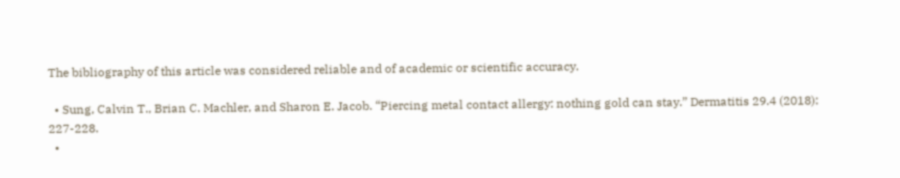The bibliography of this article was considered reliable and of academic or scientific accuracy.

  • Sung, Calvin T., Brian C. Machler, and Sharon E. Jacob. “Piercing metal contact allergy: nothing gold can stay.” Dermatitis 29.4 (2018): 227-228.
  •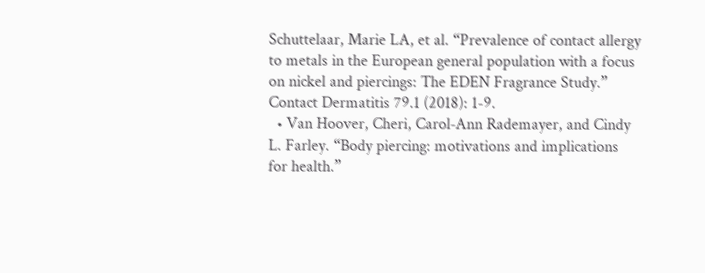Schuttelaar, Marie LA, et al. “Prevalence of contact allergy to metals in the European general population with a focus on nickel and piercings: The EDEN Fragrance Study.” Contact Dermatitis 79.1 (2018): 1-9.
  • Van Hoover, Cheri, Carol‐Ann Rademayer, and Cindy L. Farley. “Body piercing: motivations and implications for health.”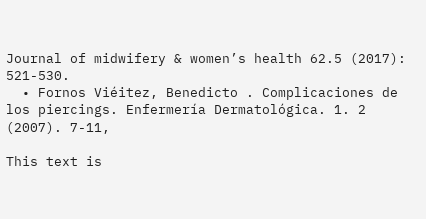Journal of midwifery & women’s health 62.5 (2017): 521-530.
  • Fornos Viéitez, Benedicto . Complicaciones de los piercings. Enfermería Dermatológica. 1. 2 (2007). 7-11,

This text is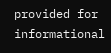provided for informational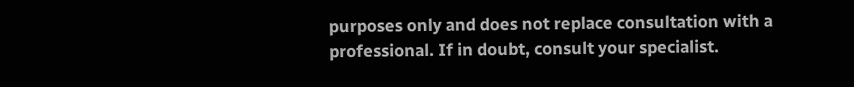purposes only and does not replace consultation with a professional. If in doubt, consult your specialist.